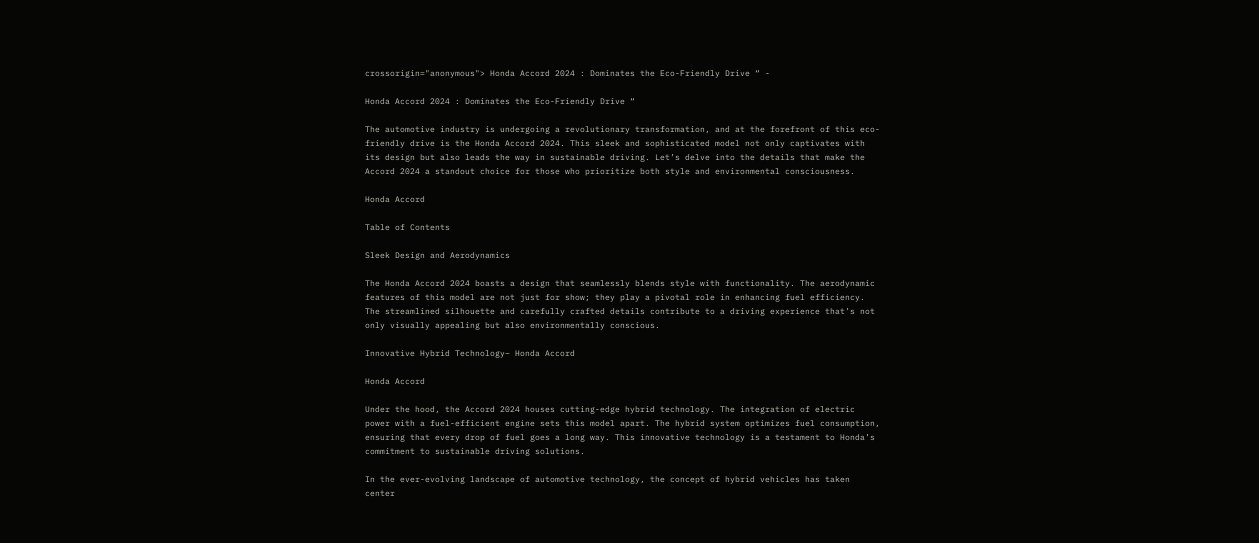crossorigin="anonymous"> Honda Accord 2024 : Dominates the Eco-Friendly Drive “ -

Honda Accord 2024 : Dominates the Eco-Friendly Drive “

The automotive industry is undergoing a revolutionary transformation, and at the forefront of this eco-friendly drive is the Honda Accord 2024. This sleek and sophisticated model not only captivates with its design but also leads the way in sustainable driving. Let’s delve into the details that make the Accord 2024 a standout choice for those who prioritize both style and environmental consciousness.

Honda Accord

Table of Contents

Sleek Design and Aerodynamics

The Honda Accord 2024 boasts a design that seamlessly blends style with functionality. The aerodynamic features of this model are not just for show; they play a pivotal role in enhancing fuel efficiency. The streamlined silhouette and carefully crafted details contribute to a driving experience that’s not only visually appealing but also environmentally conscious.

Innovative Hybrid Technology– Honda Accord

Honda Accord

Under the hood, the Accord 2024 houses cutting-edge hybrid technology. The integration of electric power with a fuel-efficient engine sets this model apart. The hybrid system optimizes fuel consumption, ensuring that every drop of fuel goes a long way. This innovative technology is a testament to Honda’s commitment to sustainable driving solutions.

In the ever-evolving landscape of automotive technology, the concept of hybrid vehicles has taken center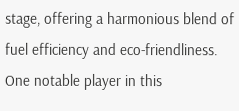stage, offering a harmonious blend of fuel efficiency and eco-friendliness. One notable player in this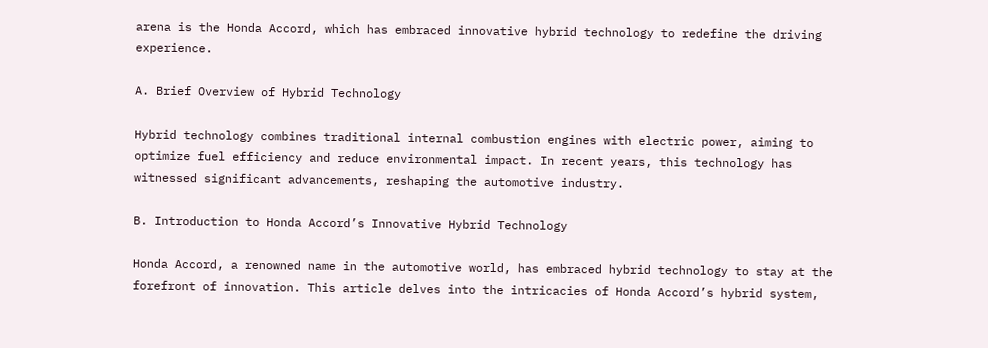arena is the Honda Accord, which has embraced innovative hybrid technology to redefine the driving experience.

A. Brief Overview of Hybrid Technology

Hybrid technology combines traditional internal combustion engines with electric power, aiming to optimize fuel efficiency and reduce environmental impact. In recent years, this technology has witnessed significant advancements, reshaping the automotive industry.

B. Introduction to Honda Accord’s Innovative Hybrid Technology

Honda Accord, a renowned name in the automotive world, has embraced hybrid technology to stay at the forefront of innovation. This article delves into the intricacies of Honda Accord’s hybrid system,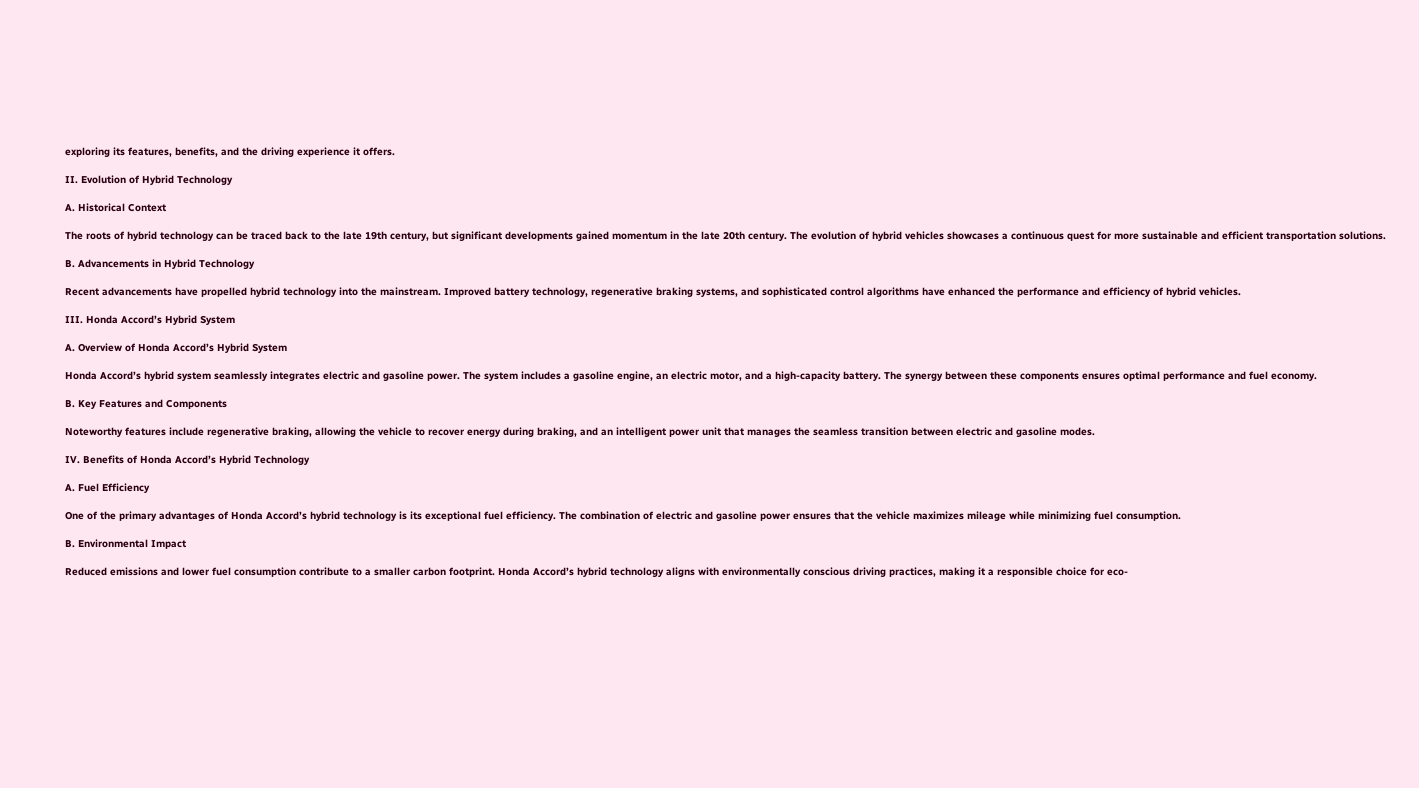exploring its features, benefits, and the driving experience it offers.

II. Evolution of Hybrid Technology

A. Historical Context

The roots of hybrid technology can be traced back to the late 19th century, but significant developments gained momentum in the late 20th century. The evolution of hybrid vehicles showcases a continuous quest for more sustainable and efficient transportation solutions.

B. Advancements in Hybrid Technology

Recent advancements have propelled hybrid technology into the mainstream. Improved battery technology, regenerative braking systems, and sophisticated control algorithms have enhanced the performance and efficiency of hybrid vehicles.

III. Honda Accord’s Hybrid System

A. Overview of Honda Accord’s Hybrid System

Honda Accord’s hybrid system seamlessly integrates electric and gasoline power. The system includes a gasoline engine, an electric motor, and a high-capacity battery. The synergy between these components ensures optimal performance and fuel economy.

B. Key Features and Components

Noteworthy features include regenerative braking, allowing the vehicle to recover energy during braking, and an intelligent power unit that manages the seamless transition between electric and gasoline modes.

IV. Benefits of Honda Accord’s Hybrid Technology

A. Fuel Efficiency

One of the primary advantages of Honda Accord’s hybrid technology is its exceptional fuel efficiency. The combination of electric and gasoline power ensures that the vehicle maximizes mileage while minimizing fuel consumption.

B. Environmental Impact

Reduced emissions and lower fuel consumption contribute to a smaller carbon footprint. Honda Accord’s hybrid technology aligns with environmentally conscious driving practices, making it a responsible choice for eco-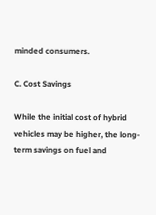minded consumers.

C. Cost Savings

While the initial cost of hybrid vehicles may be higher, the long-term savings on fuel and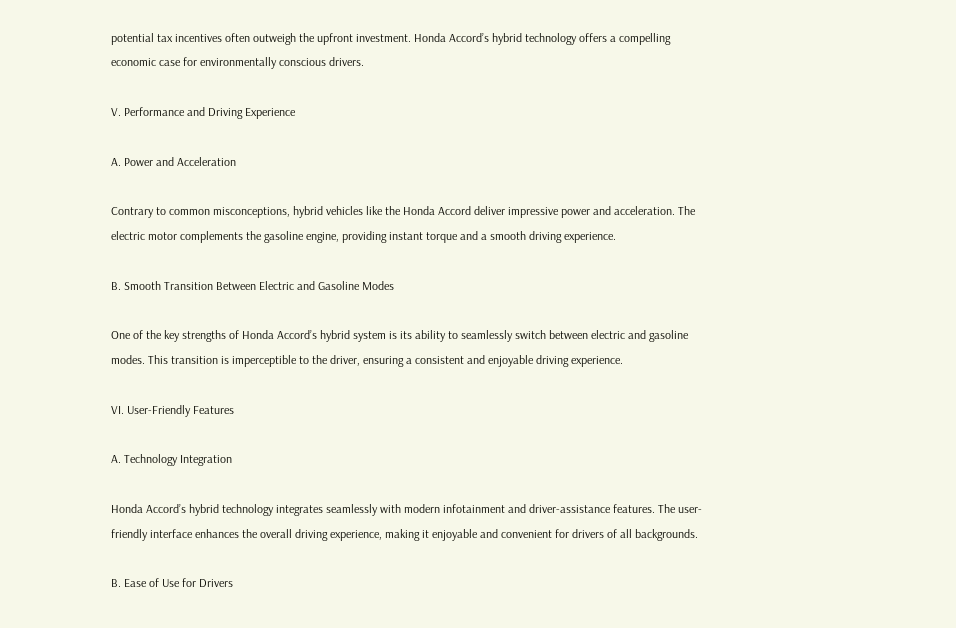potential tax incentives often outweigh the upfront investment. Honda Accord’s hybrid technology offers a compelling economic case for environmentally conscious drivers.

V. Performance and Driving Experience

A. Power and Acceleration

Contrary to common misconceptions, hybrid vehicles like the Honda Accord deliver impressive power and acceleration. The electric motor complements the gasoline engine, providing instant torque and a smooth driving experience.

B. Smooth Transition Between Electric and Gasoline Modes

One of the key strengths of Honda Accord’s hybrid system is its ability to seamlessly switch between electric and gasoline modes. This transition is imperceptible to the driver, ensuring a consistent and enjoyable driving experience.

VI. User-Friendly Features

A. Technology Integration

Honda Accord’s hybrid technology integrates seamlessly with modern infotainment and driver-assistance features. The user-friendly interface enhances the overall driving experience, making it enjoyable and convenient for drivers of all backgrounds.

B. Ease of Use for Drivers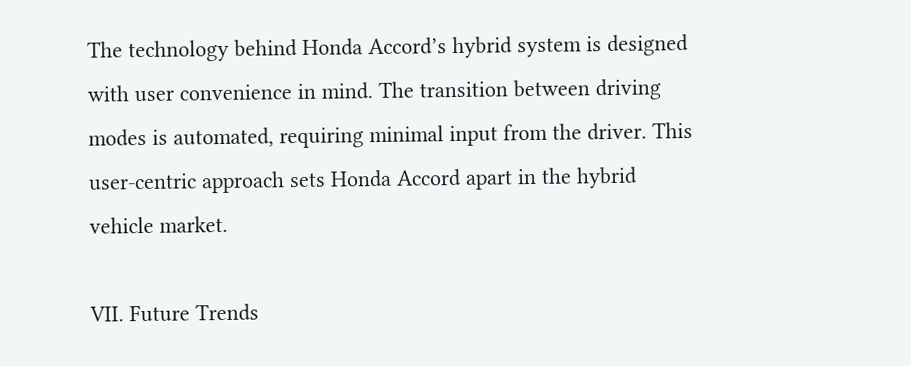The technology behind Honda Accord’s hybrid system is designed with user convenience in mind. The transition between driving modes is automated, requiring minimal input from the driver. This user-centric approach sets Honda Accord apart in the hybrid vehicle market.

VII. Future Trends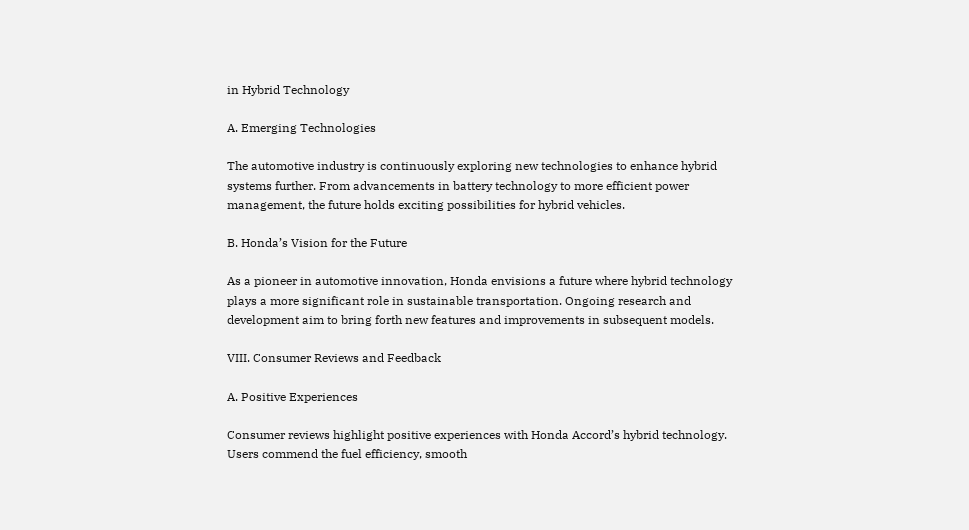in Hybrid Technology

A. Emerging Technologies

The automotive industry is continuously exploring new technologies to enhance hybrid systems further. From advancements in battery technology to more efficient power management, the future holds exciting possibilities for hybrid vehicles.

B. Honda’s Vision for the Future

As a pioneer in automotive innovation, Honda envisions a future where hybrid technology plays a more significant role in sustainable transportation. Ongoing research and development aim to bring forth new features and improvements in subsequent models.

VIII. Consumer Reviews and Feedback

A. Positive Experiences

Consumer reviews highlight positive experiences with Honda Accord’s hybrid technology. Users commend the fuel efficiency, smooth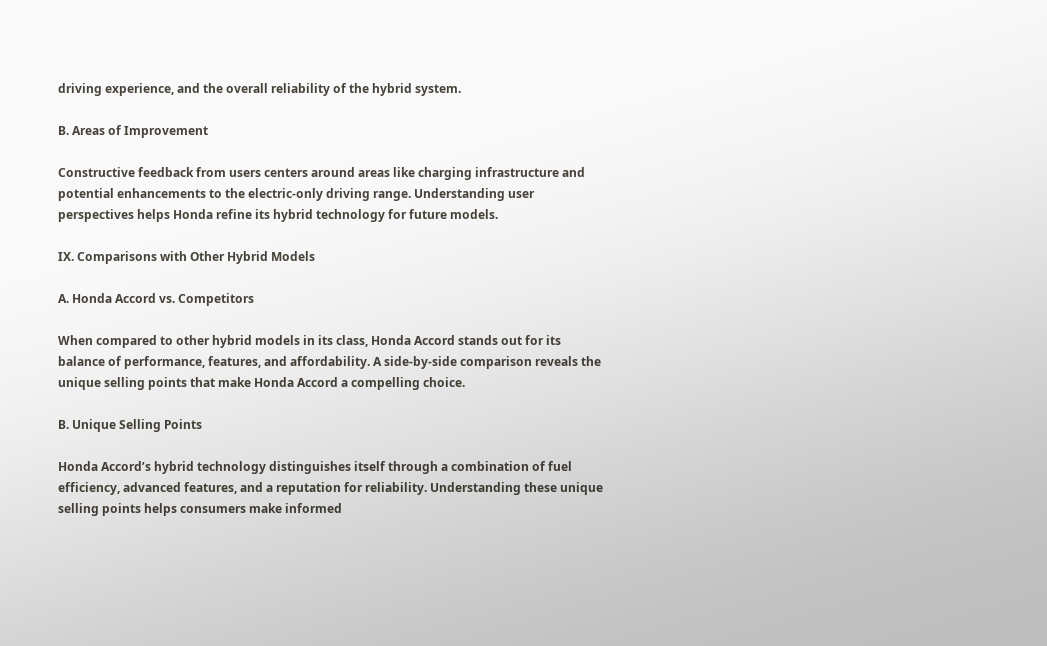driving experience, and the overall reliability of the hybrid system.

B. Areas of Improvement

Constructive feedback from users centers around areas like charging infrastructure and potential enhancements to the electric-only driving range. Understanding user perspectives helps Honda refine its hybrid technology for future models.

IX. Comparisons with Other Hybrid Models

A. Honda Accord vs. Competitors

When compared to other hybrid models in its class, Honda Accord stands out for its balance of performance, features, and affordability. A side-by-side comparison reveals the unique selling points that make Honda Accord a compelling choice.

B. Unique Selling Points

Honda Accord’s hybrid technology distinguishes itself through a combination of fuel efficiency, advanced features, and a reputation for reliability. Understanding these unique selling points helps consumers make informed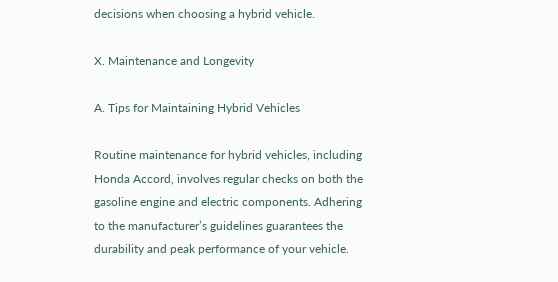decisions when choosing a hybrid vehicle.

X. Maintenance and Longevity

A. Tips for Maintaining Hybrid Vehicles

Routine maintenance for hybrid vehicles, including Honda Accord, involves regular checks on both the gasoline engine and electric components. Adhering to the manufacturer’s guidelines guarantees the durability and peak performance of your vehicle.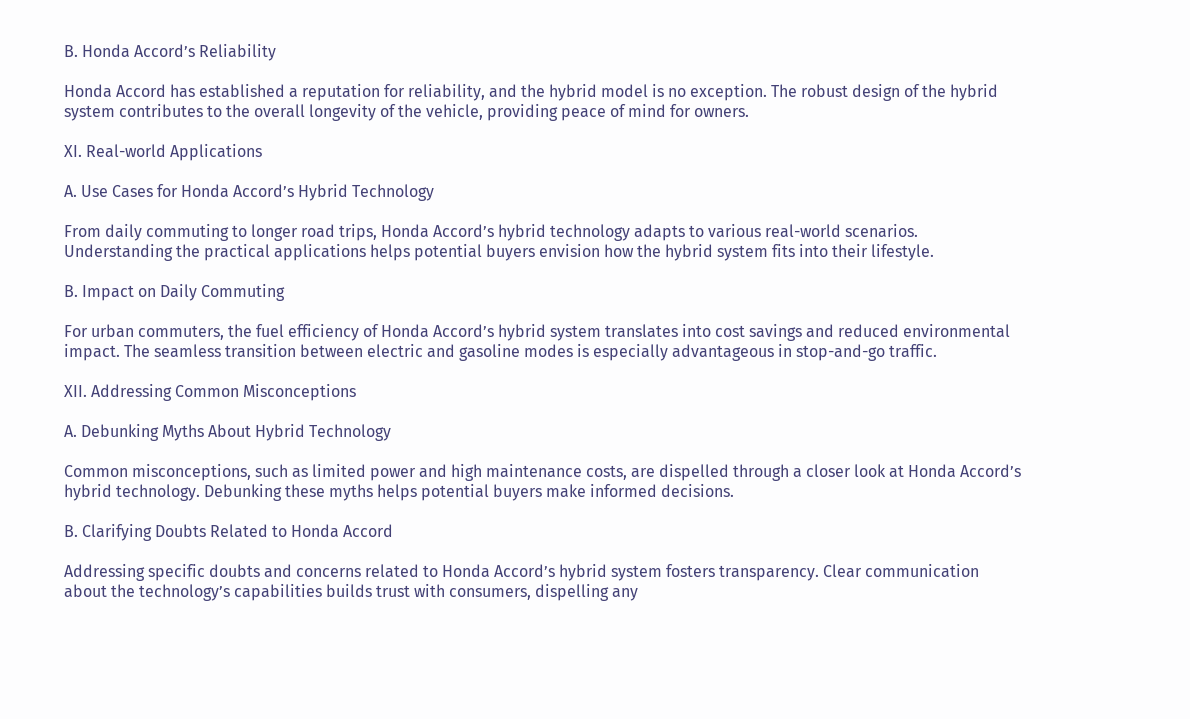B. Honda Accord’s Reliability

Honda Accord has established a reputation for reliability, and the hybrid model is no exception. The robust design of the hybrid system contributes to the overall longevity of the vehicle, providing peace of mind for owners.

XI. Real-world Applications

A. Use Cases for Honda Accord’s Hybrid Technology

From daily commuting to longer road trips, Honda Accord’s hybrid technology adapts to various real-world scenarios. Understanding the practical applications helps potential buyers envision how the hybrid system fits into their lifestyle.

B. Impact on Daily Commuting

For urban commuters, the fuel efficiency of Honda Accord’s hybrid system translates into cost savings and reduced environmental impact. The seamless transition between electric and gasoline modes is especially advantageous in stop-and-go traffic.

XII. Addressing Common Misconceptions

A. Debunking Myths About Hybrid Technology

Common misconceptions, such as limited power and high maintenance costs, are dispelled through a closer look at Honda Accord’s hybrid technology. Debunking these myths helps potential buyers make informed decisions.

B. Clarifying Doubts Related to Honda Accord

Addressing specific doubts and concerns related to Honda Accord’s hybrid system fosters transparency. Clear communication about the technology’s capabilities builds trust with consumers, dispelling any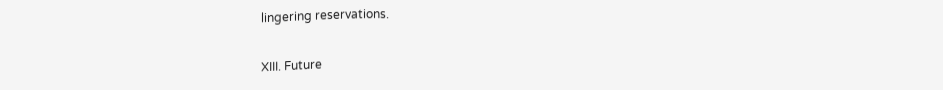lingering reservations.

XIII. Future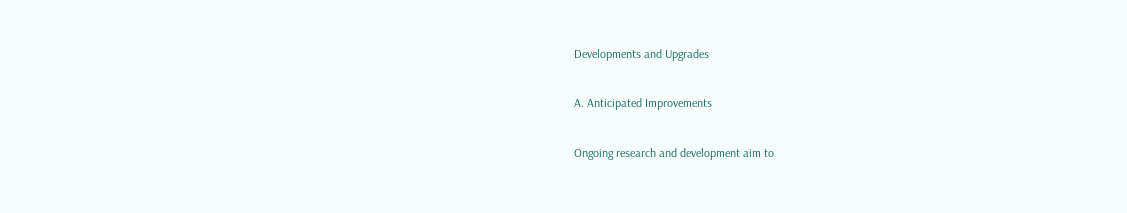Developments and Upgrades

A. Anticipated Improvements

Ongoing research and development aim to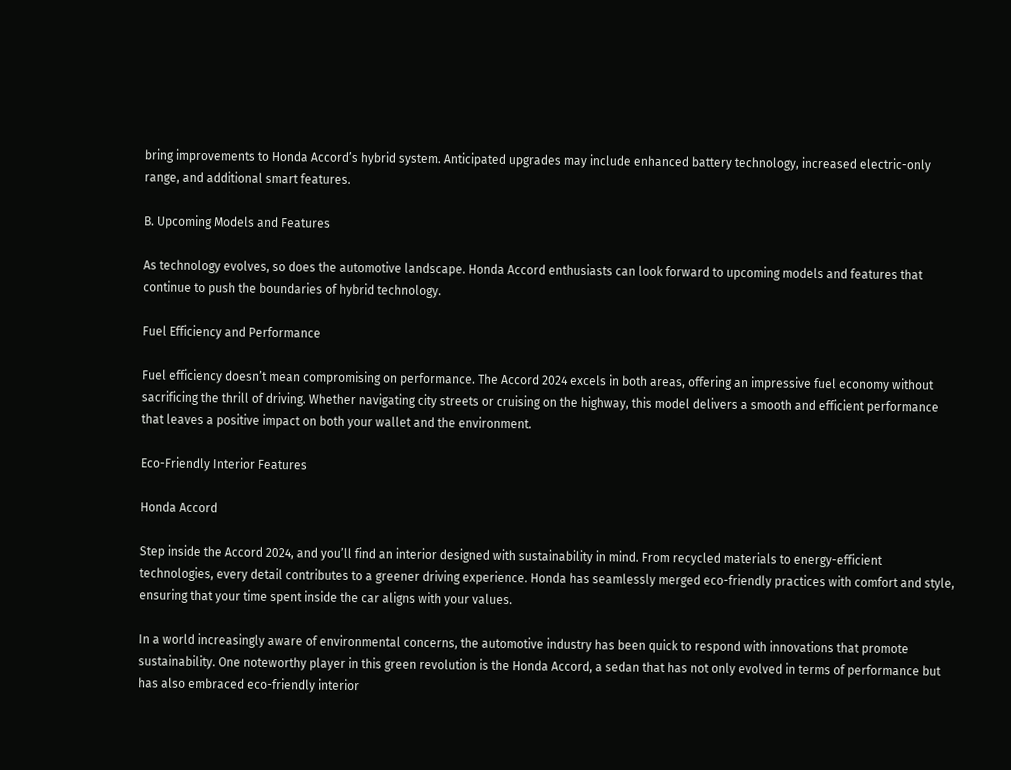bring improvements to Honda Accord’s hybrid system. Anticipated upgrades may include enhanced battery technology, increased electric-only range, and additional smart features.

B. Upcoming Models and Features

As technology evolves, so does the automotive landscape. Honda Accord enthusiasts can look forward to upcoming models and features that continue to push the boundaries of hybrid technology.

Fuel Efficiency and Performance

Fuel efficiency doesn’t mean compromising on performance. The Accord 2024 excels in both areas, offering an impressive fuel economy without sacrificing the thrill of driving. Whether navigating city streets or cruising on the highway, this model delivers a smooth and efficient performance that leaves a positive impact on both your wallet and the environment.

Eco-Friendly Interior Features

Honda Accord

Step inside the Accord 2024, and you’ll find an interior designed with sustainability in mind. From recycled materials to energy-efficient technologies, every detail contributes to a greener driving experience. Honda has seamlessly merged eco-friendly practices with comfort and style, ensuring that your time spent inside the car aligns with your values.

In a world increasingly aware of environmental concerns, the automotive industry has been quick to respond with innovations that promote sustainability. One noteworthy player in this green revolution is the Honda Accord, a sedan that has not only evolved in terms of performance but has also embraced eco-friendly interior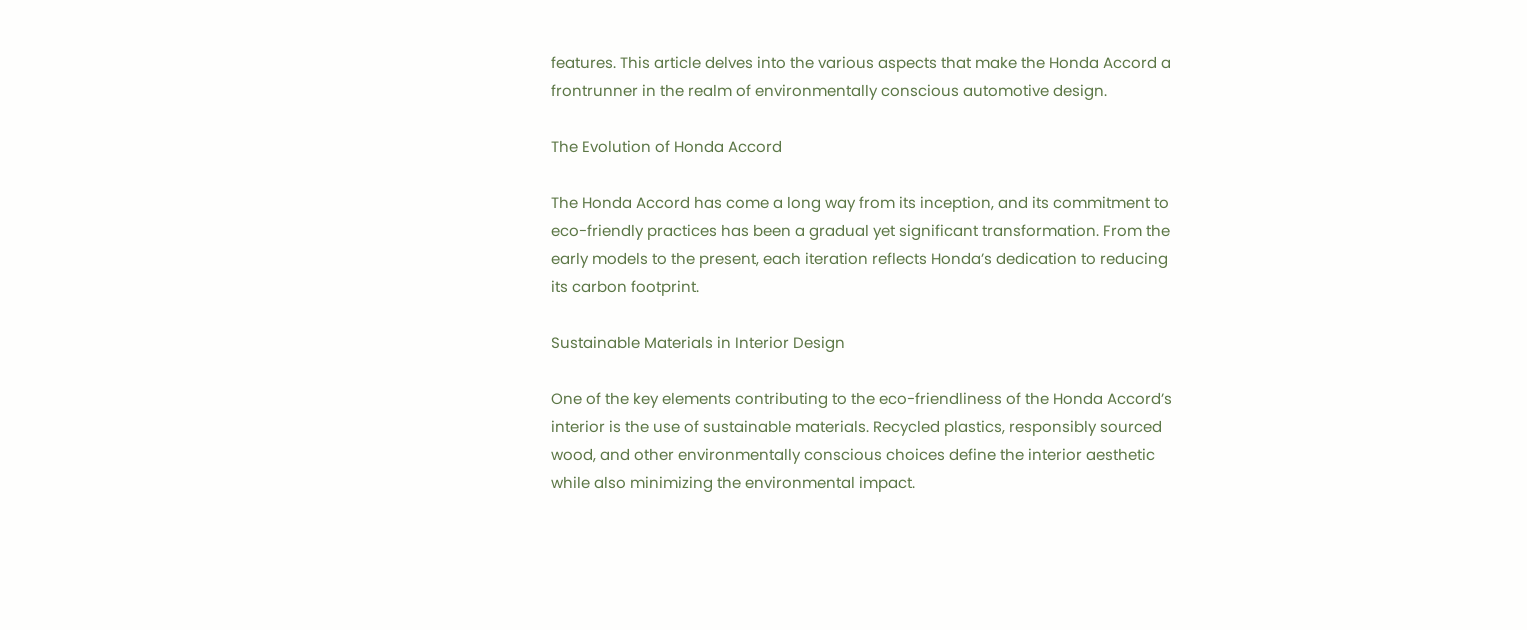features. This article delves into the various aspects that make the Honda Accord a frontrunner in the realm of environmentally conscious automotive design.

The Evolution of Honda Accord

The Honda Accord has come a long way from its inception, and its commitment to eco-friendly practices has been a gradual yet significant transformation. From the early models to the present, each iteration reflects Honda’s dedication to reducing its carbon footprint.

Sustainable Materials in Interior Design

One of the key elements contributing to the eco-friendliness of the Honda Accord’s interior is the use of sustainable materials. Recycled plastics, responsibly sourced wood, and other environmentally conscious choices define the interior aesthetic while also minimizing the environmental impact.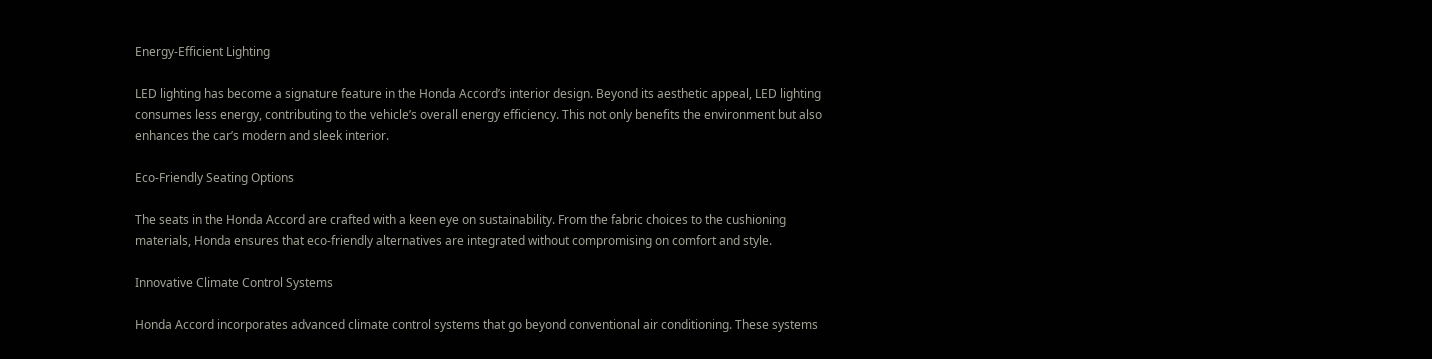Energy-Efficient Lighting

LED lighting has become a signature feature in the Honda Accord’s interior design. Beyond its aesthetic appeal, LED lighting consumes less energy, contributing to the vehicle’s overall energy efficiency. This not only benefits the environment but also enhances the car’s modern and sleek interior.

Eco-Friendly Seating Options

The seats in the Honda Accord are crafted with a keen eye on sustainability. From the fabric choices to the cushioning materials, Honda ensures that eco-friendly alternatives are integrated without compromising on comfort and style.

Innovative Climate Control Systems

Honda Accord incorporates advanced climate control systems that go beyond conventional air conditioning. These systems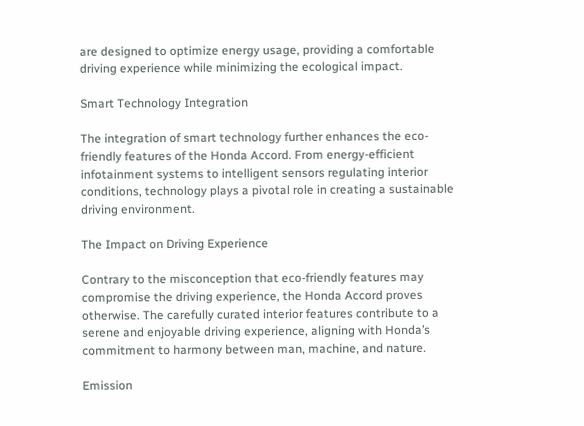are designed to optimize energy usage, providing a comfortable driving experience while minimizing the ecological impact.

Smart Technology Integration

The integration of smart technology further enhances the eco-friendly features of the Honda Accord. From energy-efficient infotainment systems to intelligent sensors regulating interior conditions, technology plays a pivotal role in creating a sustainable driving environment.

The Impact on Driving Experience

Contrary to the misconception that eco-friendly features may compromise the driving experience, the Honda Accord proves otherwise. The carefully curated interior features contribute to a serene and enjoyable driving experience, aligning with Honda’s commitment to harmony between man, machine, and nature.

Emission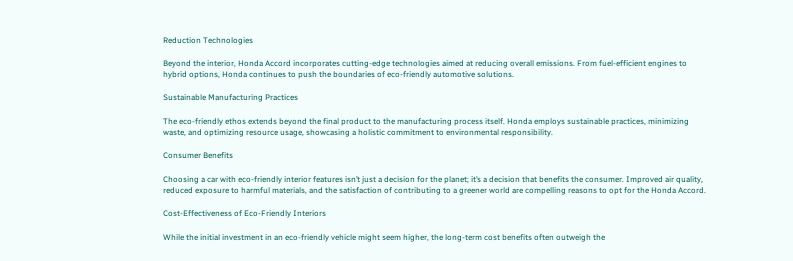Reduction Technologies

Beyond the interior, Honda Accord incorporates cutting-edge technologies aimed at reducing overall emissions. From fuel-efficient engines to hybrid options, Honda continues to push the boundaries of eco-friendly automotive solutions.

Sustainable Manufacturing Practices

The eco-friendly ethos extends beyond the final product to the manufacturing process itself. Honda employs sustainable practices, minimizing waste, and optimizing resource usage, showcasing a holistic commitment to environmental responsibility.

Consumer Benefits

Choosing a car with eco-friendly interior features isn’t just a decision for the planet; it’s a decision that benefits the consumer. Improved air quality, reduced exposure to harmful materials, and the satisfaction of contributing to a greener world are compelling reasons to opt for the Honda Accord.

Cost-Effectiveness of Eco-Friendly Interiors

While the initial investment in an eco-friendly vehicle might seem higher, the long-term cost benefits often outweigh the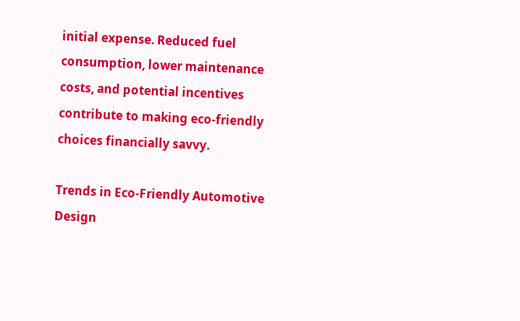initial expense. Reduced fuel consumption, lower maintenance costs, and potential incentives contribute to making eco-friendly choices financially savvy.

Trends in Eco-Friendly Automotive Design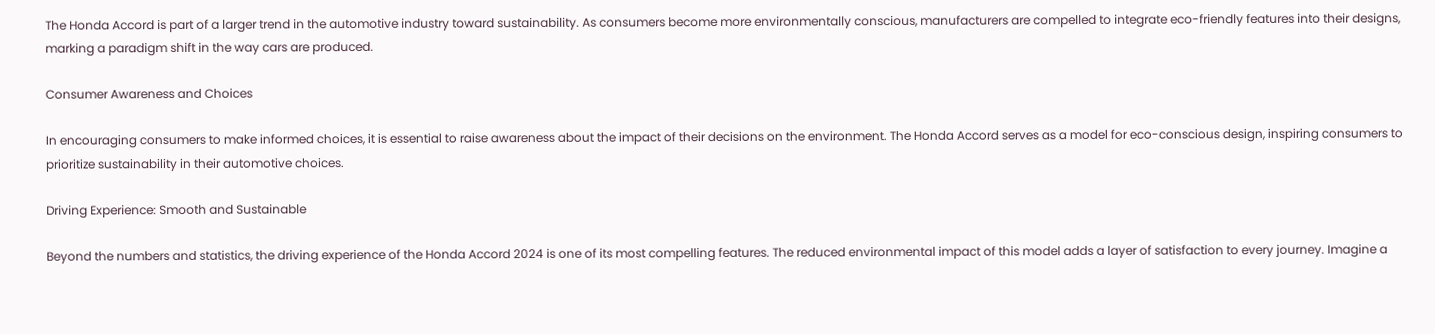The Honda Accord is part of a larger trend in the automotive industry toward sustainability. As consumers become more environmentally conscious, manufacturers are compelled to integrate eco-friendly features into their designs, marking a paradigm shift in the way cars are produced.

Consumer Awareness and Choices

In encouraging consumers to make informed choices, it is essential to raise awareness about the impact of their decisions on the environment. The Honda Accord serves as a model for eco-conscious design, inspiring consumers to prioritize sustainability in their automotive choices.

Driving Experience: Smooth and Sustainable

Beyond the numbers and statistics, the driving experience of the Honda Accord 2024 is one of its most compelling features. The reduced environmental impact of this model adds a layer of satisfaction to every journey. Imagine a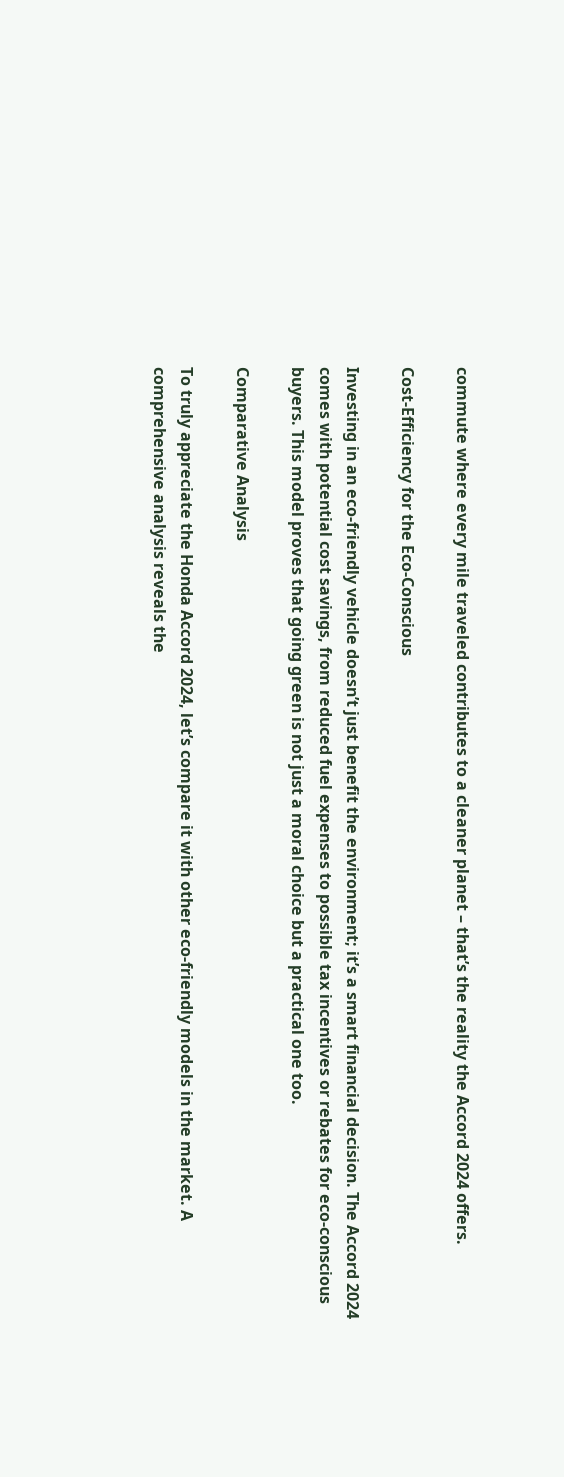commute where every mile traveled contributes to a cleaner planet – that’s the reality the Accord 2024 offers.

Cost-Efficiency for the Eco-Conscious

Investing in an eco-friendly vehicle doesn’t just benefit the environment; it’s a smart financial decision. The Accord 2024 comes with potential cost savings, from reduced fuel expenses to possible tax incentives or rebates for eco-conscious buyers. This model proves that going green is not just a moral choice but a practical one too.

Comparative Analysis

To truly appreciate the Honda Accord 2024, let’s compare it with other eco-friendly models in the market. A comprehensive analysis reveals the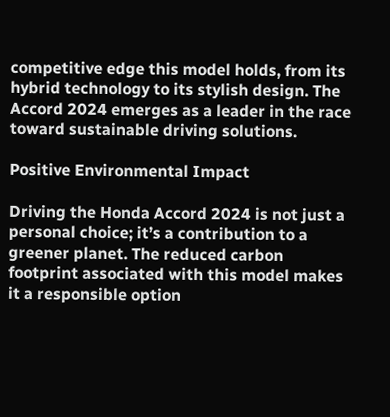competitive edge this model holds, from its hybrid technology to its stylish design. The Accord 2024 emerges as a leader in the race toward sustainable driving solutions.

Positive Environmental Impact

Driving the Honda Accord 2024 is not just a personal choice; it’s a contribution to a greener planet. The reduced carbon footprint associated with this model makes it a responsible option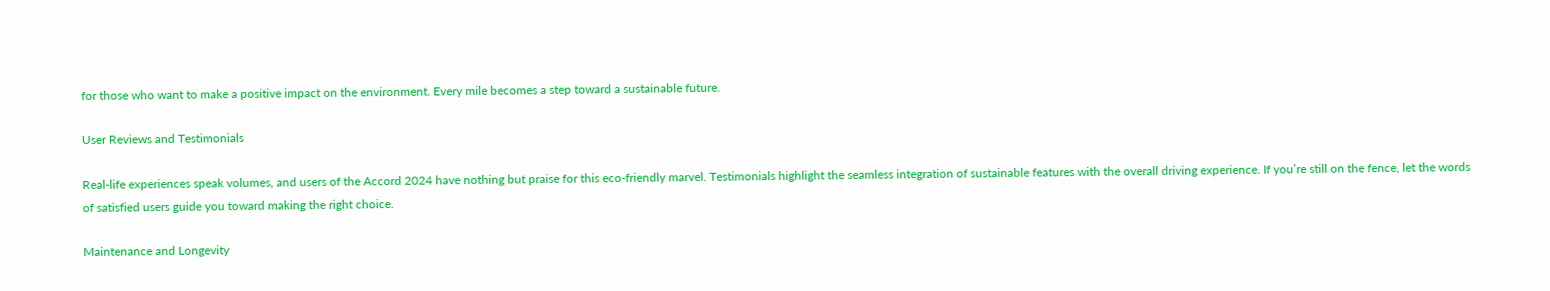for those who want to make a positive impact on the environment. Every mile becomes a step toward a sustainable future.

User Reviews and Testimonials

Real-life experiences speak volumes, and users of the Accord 2024 have nothing but praise for this eco-friendly marvel. Testimonials highlight the seamless integration of sustainable features with the overall driving experience. If you’re still on the fence, let the words of satisfied users guide you toward making the right choice.

Maintenance and Longevity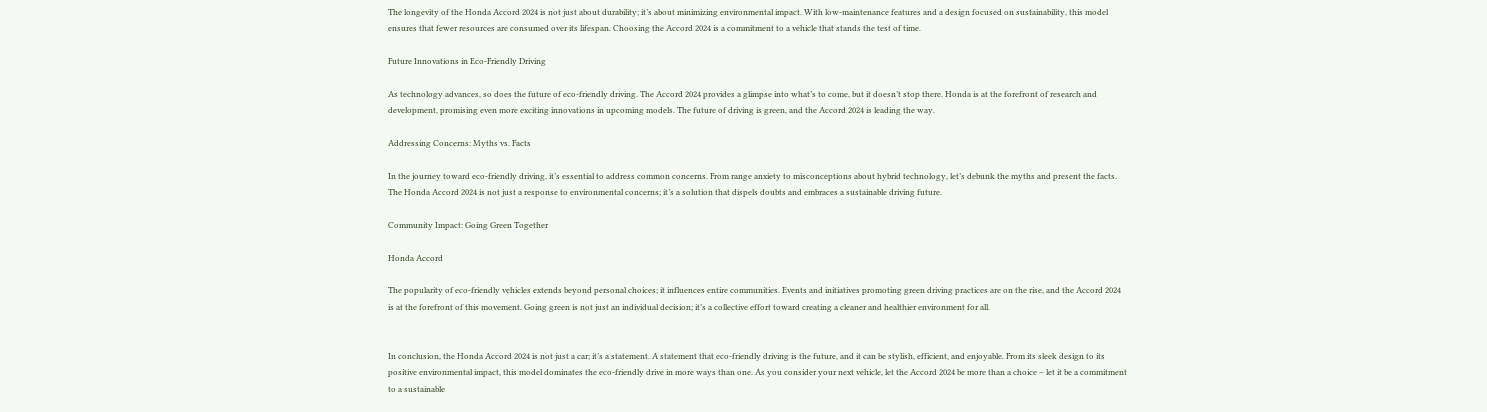The longevity of the Honda Accord 2024 is not just about durability; it’s about minimizing environmental impact. With low-maintenance features and a design focused on sustainability, this model ensures that fewer resources are consumed over its lifespan. Choosing the Accord 2024 is a commitment to a vehicle that stands the test of time.

Future Innovations in Eco-Friendly Driving

As technology advances, so does the future of eco-friendly driving. The Accord 2024 provides a glimpse into what’s to come, but it doesn’t stop there. Honda is at the forefront of research and development, promising even more exciting innovations in upcoming models. The future of driving is green, and the Accord 2024 is leading the way.

Addressing Concerns: Myths vs. Facts

In the journey toward eco-friendly driving, it’s essential to address common concerns. From range anxiety to misconceptions about hybrid technology, let’s debunk the myths and present the facts. The Honda Accord 2024 is not just a response to environmental concerns; it’s a solution that dispels doubts and embraces a sustainable driving future.

Community Impact: Going Green Together

Honda Accord

The popularity of eco-friendly vehicles extends beyond personal choices; it influences entire communities. Events and initiatives promoting green driving practices are on the rise, and the Accord 2024 is at the forefront of this movement. Going green is not just an individual decision; it’s a collective effort toward creating a cleaner and healthier environment for all.


In conclusion, the Honda Accord 2024 is not just a car; it’s a statement. A statement that eco-friendly driving is the future, and it can be stylish, efficient, and enjoyable. From its sleek design to its positive environmental impact, this model dominates the eco-friendly drive in more ways than one. As you consider your next vehicle, let the Accord 2024 be more than a choice – let it be a commitment to a sustainable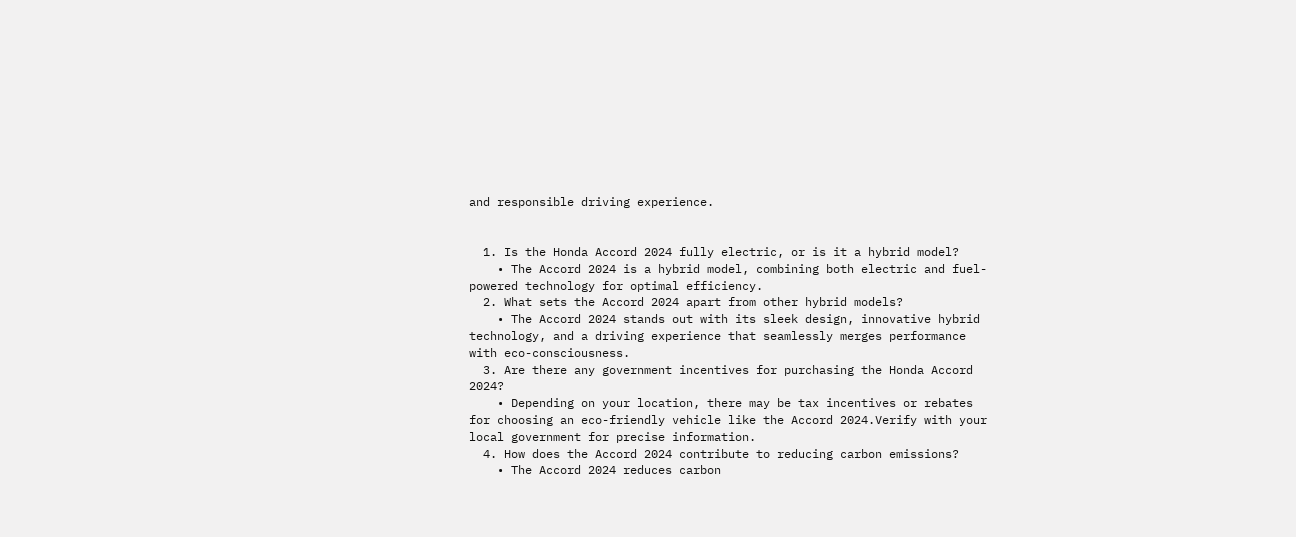and responsible driving experience.


  1. Is the Honda Accord 2024 fully electric, or is it a hybrid model?
    • The Accord 2024 is a hybrid model, combining both electric and fuel-powered technology for optimal efficiency.
  2. What sets the Accord 2024 apart from other hybrid models?
    • The Accord 2024 stands out with its sleek design, innovative hybrid technology, and a driving experience that seamlessly merges performance with eco-consciousness.
  3. Are there any government incentives for purchasing the Honda Accord 2024?
    • Depending on your location, there may be tax incentives or rebates for choosing an eco-friendly vehicle like the Accord 2024.Verify with your local government for precise information.
  4. How does the Accord 2024 contribute to reducing carbon emissions?
    • The Accord 2024 reduces carbon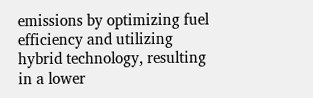emissions by optimizing fuel efficiency and utilizing hybrid technology, resulting in a lower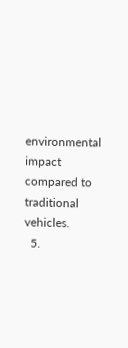environmental impact compared to traditional vehicles.
  5.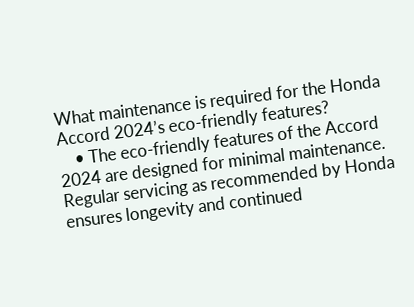What maintenance is required for the Honda Accord 2024’s eco-friendly features?
    • The eco-friendly features of the Accord 2024 are designed for minimal maintenance. Regular servicing as recommended by Honda ensures longevity and continued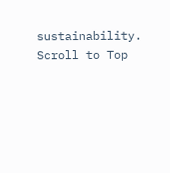sustainability.
Scroll to Top